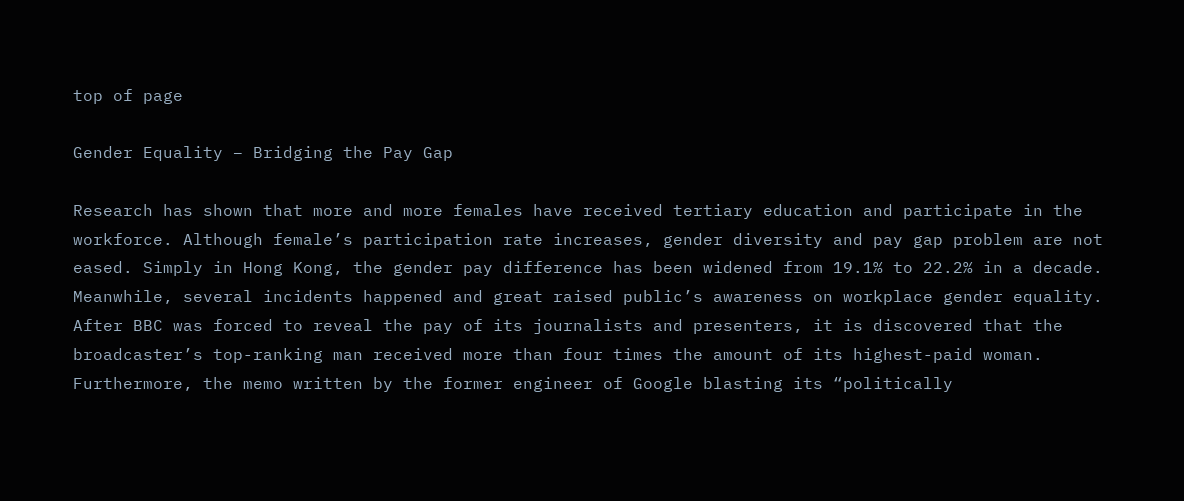top of page

Gender Equality – Bridging the Pay Gap

Research has shown that more and more females have received tertiary education and participate in the workforce. Although female’s participation rate increases, gender diversity and pay gap problem are not eased. Simply in Hong Kong, the gender pay difference has been widened from 19.1% to 22.2% in a decade. Meanwhile, several incidents happened and great raised public’s awareness on workplace gender equality. After BBC was forced to reveal the pay of its journalists and presenters, it is discovered that the broadcaster’s top-ranking man received more than four times the amount of its highest-paid woman. Furthermore, the memo written by the former engineer of Google blasting its “politically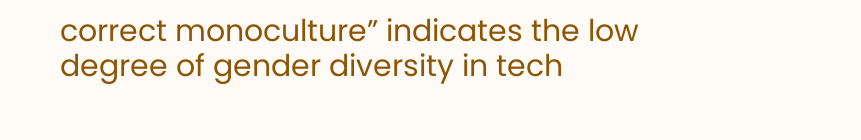correct monoculture” indicates the low degree of gender diversity in tech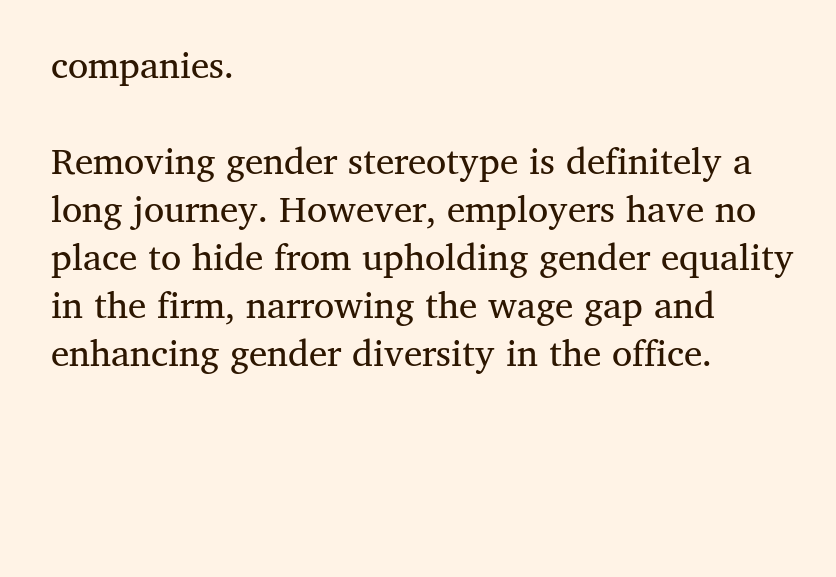companies.

Removing gender stereotype is definitely a long journey. However, employers have no place to hide from upholding gender equality in the firm, narrowing the wage gap and enhancing gender diversity in the office.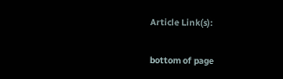Article Link(s):

bottom of page